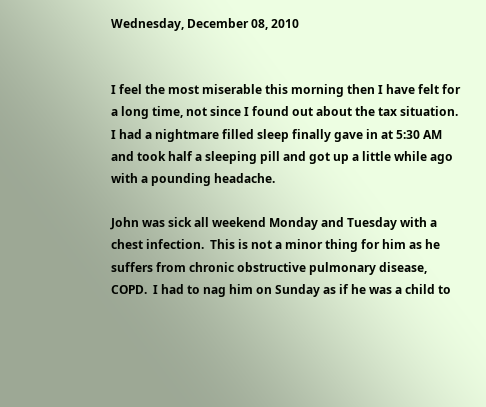Wednesday, December 08, 2010


I feel the most miserable this morning then I have felt for a long time, not since I found out about the tax situation.  I had a nightmare filled sleep finally gave in at 5:30 AM and took half a sleeping pill and got up a little while ago with a pounding headache.

John was sick all weekend Monday and Tuesday with a chest infection.  This is not a minor thing for him as he suffers from chronic obstructive pulmonary disease, COPD.  I had to nag him on Sunday as if he was a child to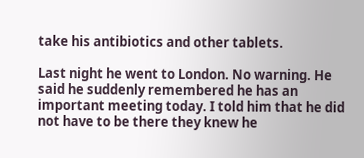take his antibiotics and other tablets.

Last night he went to London. No warning. He said he suddenly remembered he has an important meeting today. I told him that he did not have to be there they knew he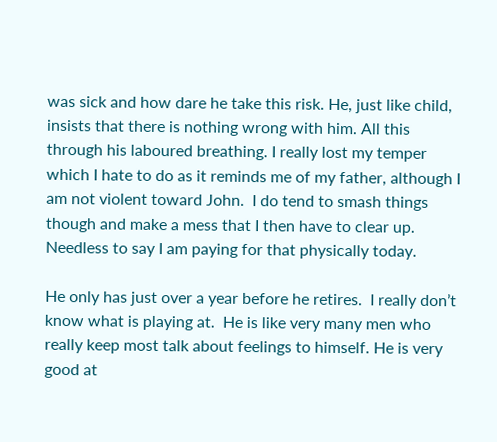was sick and how dare he take this risk. He, just like child, insists that there is nothing wrong with him. All this through his laboured breathing. I really lost my temper which I hate to do as it reminds me of my father, although I am not violent toward John.  I do tend to smash things though and make a mess that I then have to clear up.  Needless to say I am paying for that physically today.

He only has just over a year before he retires.  I really don’t know what is playing at.  He is like very many men who really keep most talk about feelings to himself. He is very good at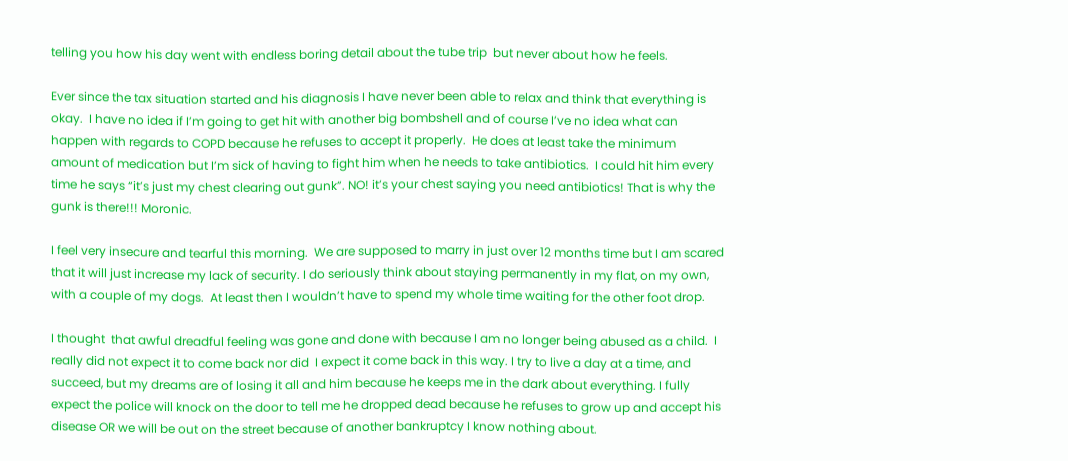telling you how his day went with endless boring detail about the tube trip  but never about how he feels.

Ever since the tax situation started and his diagnosis I have never been able to relax and think that everything is okay.  I have no idea if I’m going to get hit with another big bombshell and of course I’ve no idea what can happen with regards to COPD because he refuses to accept it properly.  He does at least take the minimum amount of medication but I’m sick of having to fight him when he needs to take antibiotics.  I could hit him every time he says “it’s just my chest clearing out gunk”. NO! it’s your chest saying you need antibiotics! That is why the gunk is there!!! Moronic.

I feel very insecure and tearful this morning.  We are supposed to marry in just over 12 months time but I am scared that it will just increase my lack of security. I do seriously think about staying permanently in my flat, on my own, with a couple of my dogs.  At least then I wouldn’t have to spend my whole time waiting for the other foot drop.

I thought  that awful dreadful feeling was gone and done with because I am no longer being abused as a child.  I really did not expect it to come back nor did  I expect it come back in this way. I try to live a day at a time, and succeed, but my dreams are of losing it all and him because he keeps me in the dark about everything. I fully expect the police will knock on the door to tell me he dropped dead because he refuses to grow up and accept his disease OR we will be out on the street because of another bankruptcy I know nothing about.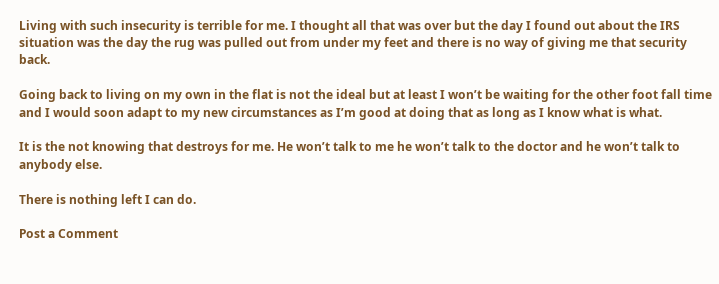Living with such insecurity is terrible for me. I thought all that was over but the day I found out about the IRS situation was the day the rug was pulled out from under my feet and there is no way of giving me that security back.

Going back to living on my own in the flat is not the ideal but at least I won’t be waiting for the other foot fall time and I would soon adapt to my new circumstances as I’m good at doing that as long as I know what is what.

It is the not knowing that destroys for me. He won’t talk to me he won’t talk to the doctor and he won’t talk to anybody else.

There is nothing left I can do.

Post a Comment